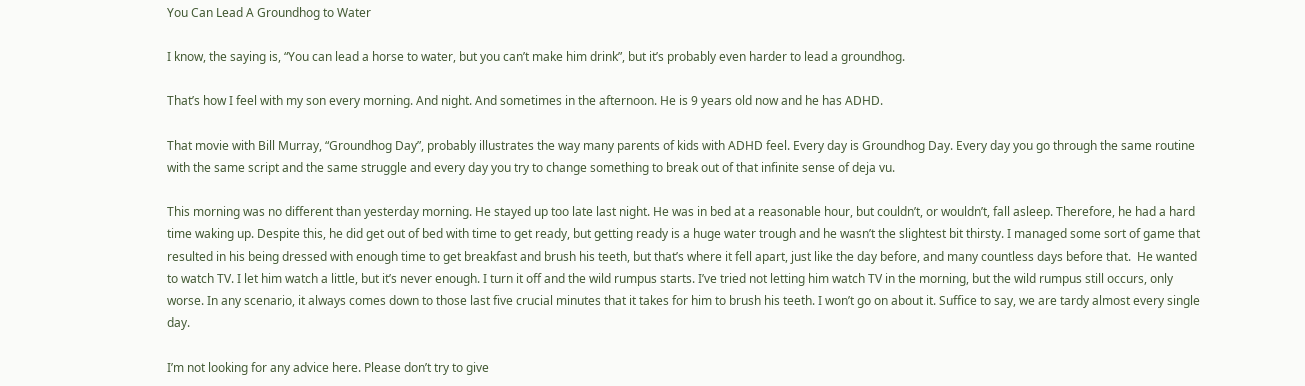You Can Lead A Groundhog to Water

I know, the saying is, “You can lead a horse to water, but you can’t make him drink”, but it’s probably even harder to lead a groundhog.

That’s how I feel with my son every morning. And night. And sometimes in the afternoon. He is 9 years old now and he has ADHD.

That movie with Bill Murray, “Groundhog Day”, probably illustrates the way many parents of kids with ADHD feel. Every day is Groundhog Day. Every day you go through the same routine with the same script and the same struggle and every day you try to change something to break out of that infinite sense of deja vu.

This morning was no different than yesterday morning. He stayed up too late last night. He was in bed at a reasonable hour, but couldn’t, or wouldn’t, fall asleep. Therefore, he had a hard time waking up. Despite this, he did get out of bed with time to get ready, but getting ready is a huge water trough and he wasn’t the slightest bit thirsty. I managed some sort of game that resulted in his being dressed with enough time to get breakfast and brush his teeth, but that’s where it fell apart, just like the day before, and many countless days before that.  He wanted to watch TV. I let him watch a little, but it’s never enough. I turn it off and the wild rumpus starts. I’ve tried not letting him watch TV in the morning, but the wild rumpus still occurs, only worse. In any scenario, it always comes down to those last five crucial minutes that it takes for him to brush his teeth. I won’t go on about it. Suffice to say, we are tardy almost every single day.

I’m not looking for any advice here. Please don’t try to give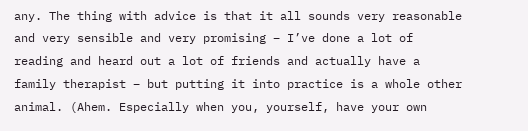any. The thing with advice is that it all sounds very reasonable and very sensible and very promising – I’ve done a lot of reading and heard out a lot of friends and actually have a family therapist – but putting it into practice is a whole other animal. (Ahem. Especially when you, yourself, have your own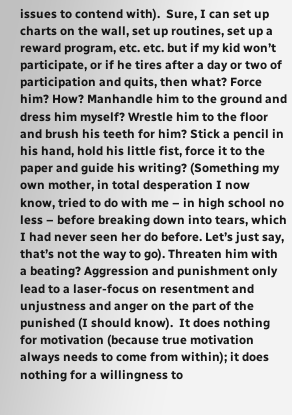issues to contend with).  Sure, I can set up charts on the wall, set up routines, set up a reward program, etc. etc. but if my kid won’t participate, or if he tires after a day or two of participation and quits, then what? Force him? How? Manhandle him to the ground and dress him myself? Wrestle him to the floor and brush his teeth for him? Stick a pencil in his hand, hold his little fist, force it to the paper and guide his writing? (Something my own mother, in total desperation I now know, tried to do with me – in high school no less – before breaking down into tears, which I had never seen her do before. Let’s just say, that’s not the way to go). Threaten him with a beating? Aggression and punishment only lead to a laser-focus on resentment and unjustness and anger on the part of the punished (I should know).  It does nothing for motivation (because true motivation always needs to come from within); it does nothing for a willingness to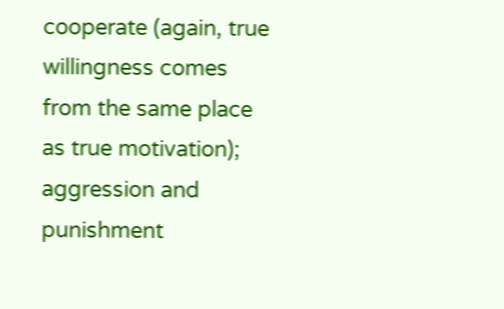cooperate (again, true willingness comes from the same place as true motivation); aggression and punishment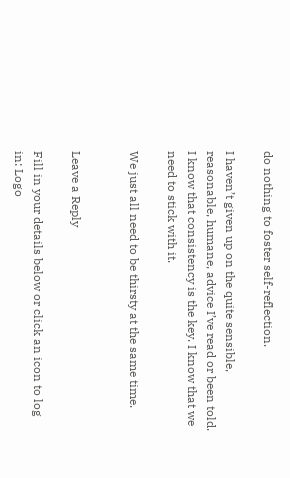do nothing to foster self-reflection.

I haven’t given up on the quite sensible, reasonable, humane, advice I’ve read or been told. I know that consistency is the key. I know that we need to stick with it.

We just all need to be thirsty at the same time.


Leave a Reply

Fill in your details below or click an icon to log in: Logo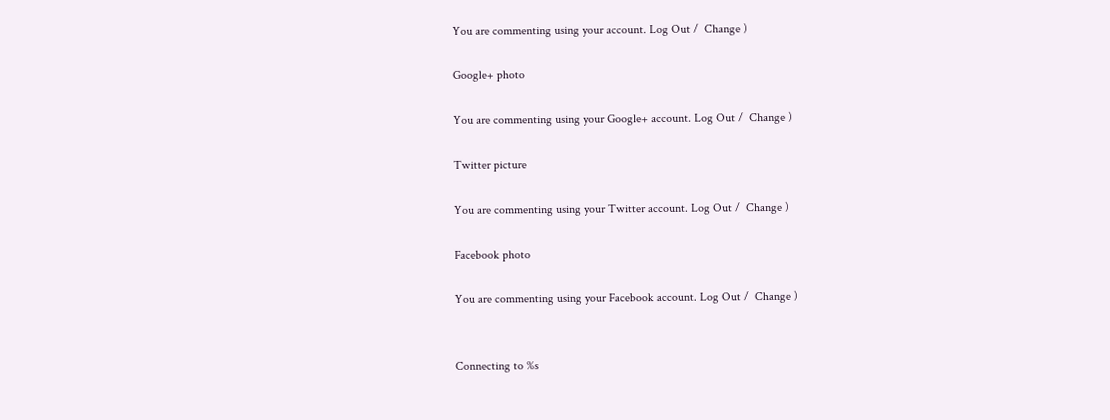You are commenting using your account. Log Out /  Change )

Google+ photo

You are commenting using your Google+ account. Log Out /  Change )

Twitter picture

You are commenting using your Twitter account. Log Out /  Change )

Facebook photo

You are commenting using your Facebook account. Log Out /  Change )


Connecting to %s